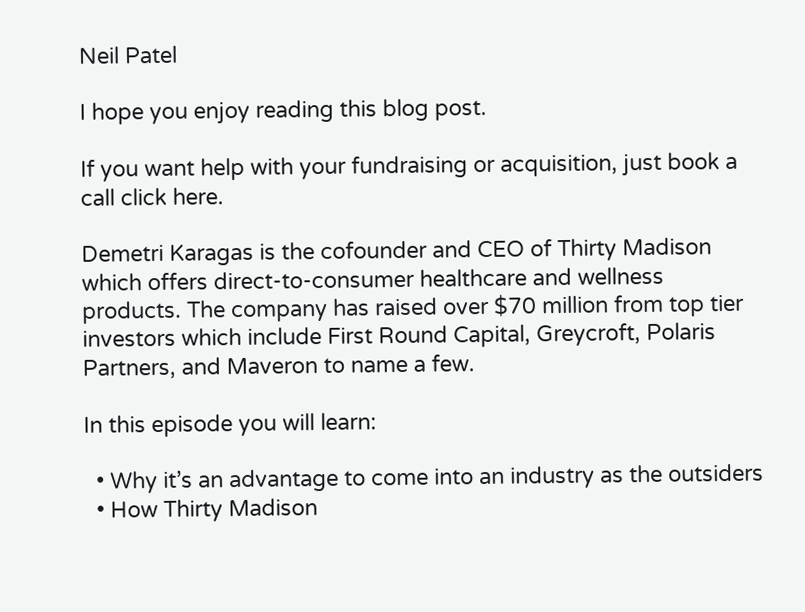Neil Patel

I hope you enjoy reading this blog post.

If you want help with your fundraising or acquisition, just book a call click here.

Demetri Karagas is the cofounder and CEO of Thirty Madison which offers direct-to-consumer healthcare and wellness products. The company has raised over $70 million from top tier investors which include First Round Capital, Greycroft, Polaris Partners, and Maveron to name a few.

In this episode you will learn:

  • Why it’s an advantage to come into an industry as the outsiders
  • How Thirty Madison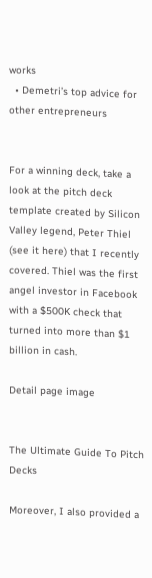works
  • Demetri’s top advice for other entrepreneurs


For a winning deck, take a look at the pitch deck template created by Silicon Valley legend, Peter Thiel (see it here) that I recently covered. Thiel was the first angel investor in Facebook with a $500K check that turned into more than $1 billion in cash.

Detail page image


The Ultimate Guide To Pitch Decks

Moreover, I also provided a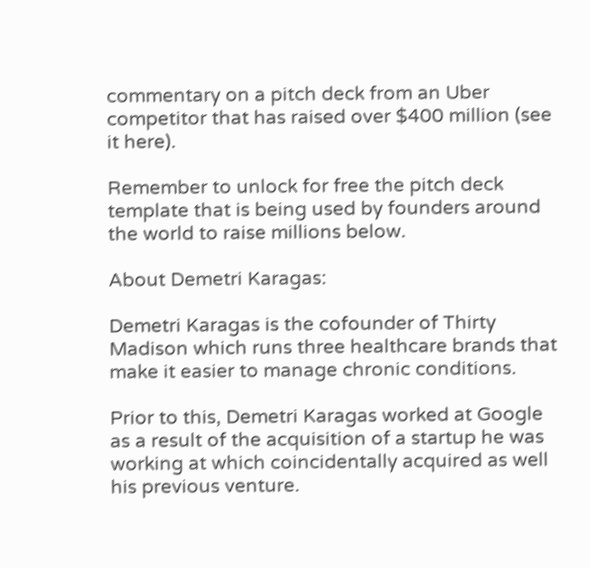commentary on a pitch deck from an Uber competitor that has raised over $400 million (see it here).

Remember to unlock for free the pitch deck template that is being used by founders around the world to raise millions below.

About Demetri Karagas:

Demetri Karagas is the cofounder of Thirty Madison which runs three healthcare brands that make it easier to manage chronic conditions.

Prior to this, Demetri Karagas worked at Google as a result of the acquisition of a startup he was working at which coincidentally acquired as well his previous venture.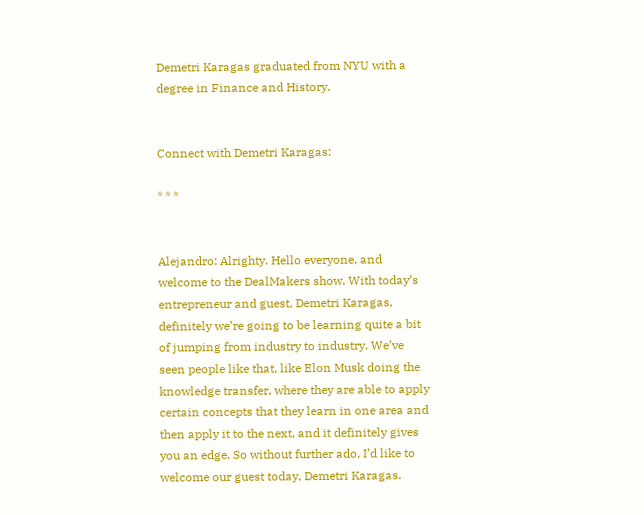Demetri Karagas graduated from NYU with a degree in Finance and History.


Connect with Demetri Karagas:

* * *


Alejandro: Alrighty. Hello everyone, and welcome to the DealMakers show. With today’s entrepreneur and guest, Demetri Karagas, definitely we’re going to be learning quite a bit of jumping from industry to industry. We’ve seen people like that, like Elon Musk doing the knowledge transfer, where they are able to apply certain concepts that they learn in one area and then apply it to the next, and it definitely gives you an edge. So without further ado, I’d like to welcome our guest today, Demetri Karagas.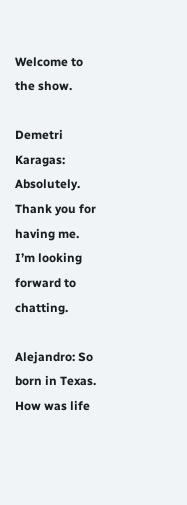Welcome to the show.

Demetri Karagas: Absolutely. Thank you for having me. I’m looking forward to chatting.

Alejandro: So born in Texas. How was life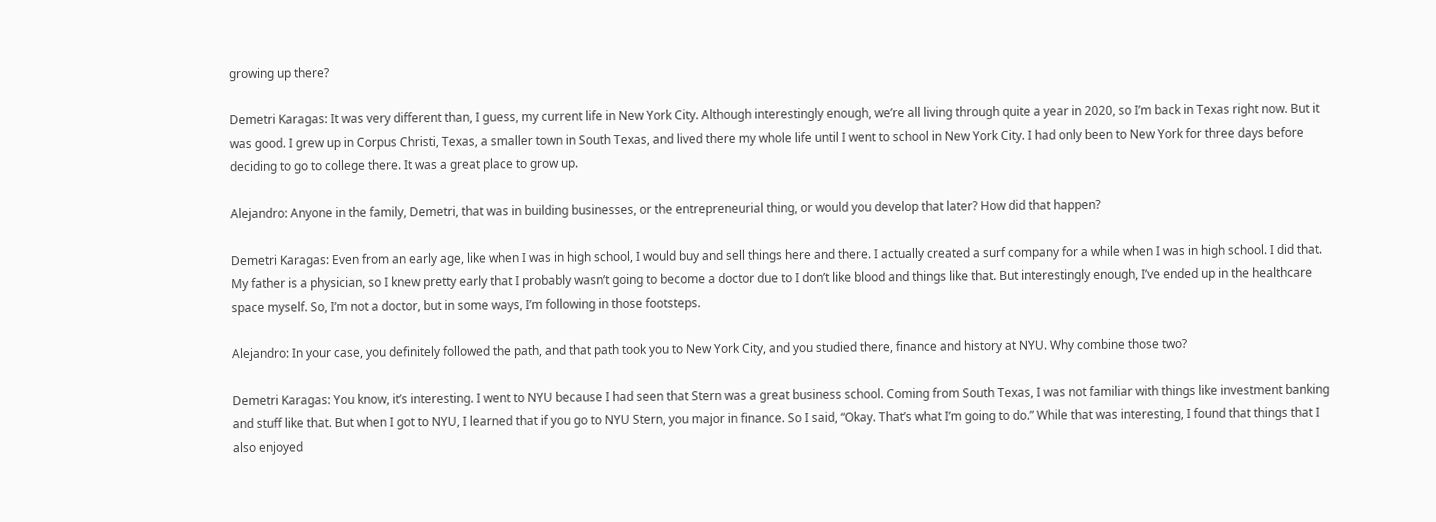growing up there?

Demetri Karagas: It was very different than, I guess, my current life in New York City. Although interestingly enough, we’re all living through quite a year in 2020, so I’m back in Texas right now. But it was good. I grew up in Corpus Christi, Texas, a smaller town in South Texas, and lived there my whole life until I went to school in New York City. I had only been to New York for three days before deciding to go to college there. It was a great place to grow up.

Alejandro: Anyone in the family, Demetri, that was in building businesses, or the entrepreneurial thing, or would you develop that later? How did that happen?

Demetri Karagas: Even from an early age, like when I was in high school, I would buy and sell things here and there. I actually created a surf company for a while when I was in high school. I did that. My father is a physician, so I knew pretty early that I probably wasn’t going to become a doctor due to I don’t like blood and things like that. But interestingly enough, I’ve ended up in the healthcare space myself. So, I’m not a doctor, but in some ways, I’m following in those footsteps.

Alejandro: In your case, you definitely followed the path, and that path took you to New York City, and you studied there, finance and history at NYU. Why combine those two?

Demetri Karagas: You know, it’s interesting. I went to NYU because I had seen that Stern was a great business school. Coming from South Texas, I was not familiar with things like investment banking and stuff like that. But when I got to NYU, I learned that if you go to NYU Stern, you major in finance. So I said, “Okay. That’s what I’m going to do.” While that was interesting, I found that things that I also enjoyed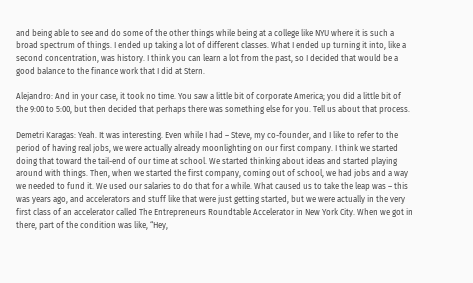and being able to see and do some of the other things while being at a college like NYU where it is such a broad spectrum of things. I ended up taking a lot of different classes. What I ended up turning it into, like a second concentration, was history. I think you can learn a lot from the past, so I decided that would be a good balance to the finance work that I did at Stern.

Alejandro: And in your case, it took no time. You saw a little bit of corporate America; you did a little bit of the 9:00 to 5:00, but then decided that perhaps there was something else for you. Tell us about that process.

Demetri Karagas: Yeah. It was interesting. Even while I had – Steve, my co-founder, and I like to refer to the period of having real jobs, we were actually already moonlighting on our first company. I think we started doing that toward the tail-end of our time at school. We started thinking about ideas and started playing around with things. Then, when we started the first company, coming out of school, we had jobs and a way we needed to fund it. We used our salaries to do that for a while. What caused us to take the leap was – this was years ago, and accelerators and stuff like that were just getting started, but we were actually in the very first class of an accelerator called The Entrepreneurs Roundtable Accelerator in New York City. When we got in there, part of the condition was like, “Hey,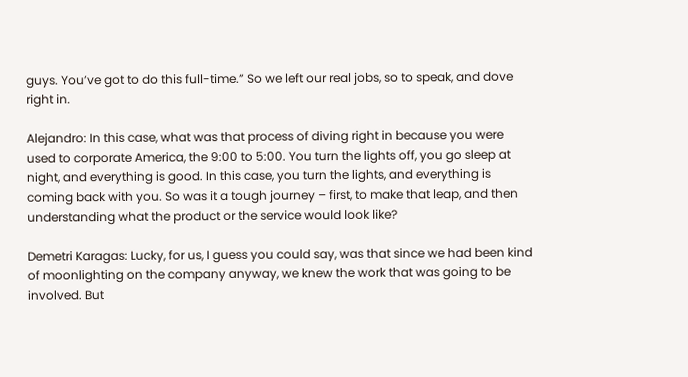guys. You’ve got to do this full-time.” So we left our real jobs, so to speak, and dove right in.

Alejandro: In this case, what was that process of diving right in because you were used to corporate America, the 9:00 to 5:00. You turn the lights off, you go sleep at night, and everything is good. In this case, you turn the lights, and everything is coming back with you. So was it a tough journey – first, to make that leap, and then understanding what the product or the service would look like?

Demetri Karagas: Lucky, for us, I guess you could say, was that since we had been kind of moonlighting on the company anyway, we knew the work that was going to be involved. But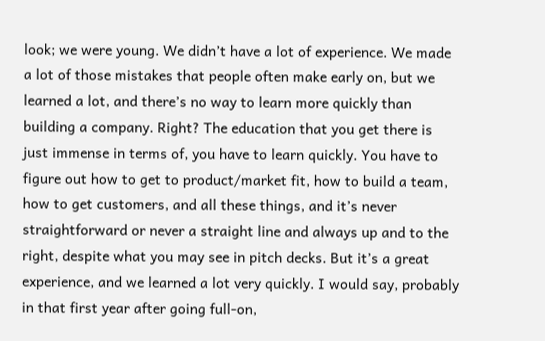look; we were young. We didn’t have a lot of experience. We made a lot of those mistakes that people often make early on, but we learned a lot, and there’s no way to learn more quickly than building a company. Right? The education that you get there is just immense in terms of, you have to learn quickly. You have to figure out how to get to product/market fit, how to build a team, how to get customers, and all these things, and it’s never straightforward or never a straight line and always up and to the right, despite what you may see in pitch decks. But it’s a great experience, and we learned a lot very quickly. I would say, probably in that first year after going full-on,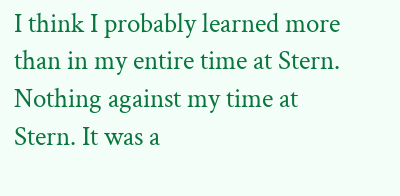I think I probably learned more than in my entire time at Stern. Nothing against my time at Stern. It was a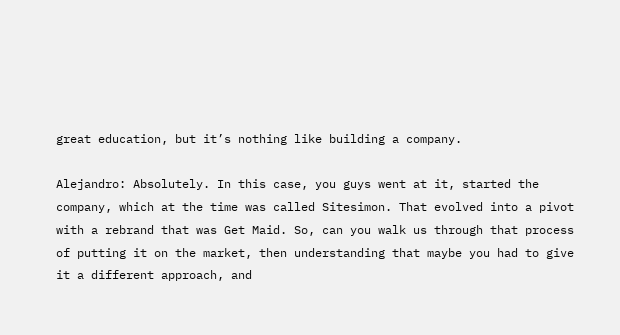great education, but it’s nothing like building a company.

Alejandro: Absolutely. In this case, you guys went at it, started the company, which at the time was called Sitesimon. That evolved into a pivot with a rebrand that was Get Maid. So, can you walk us through that process of putting it on the market, then understanding that maybe you had to give it a different approach, and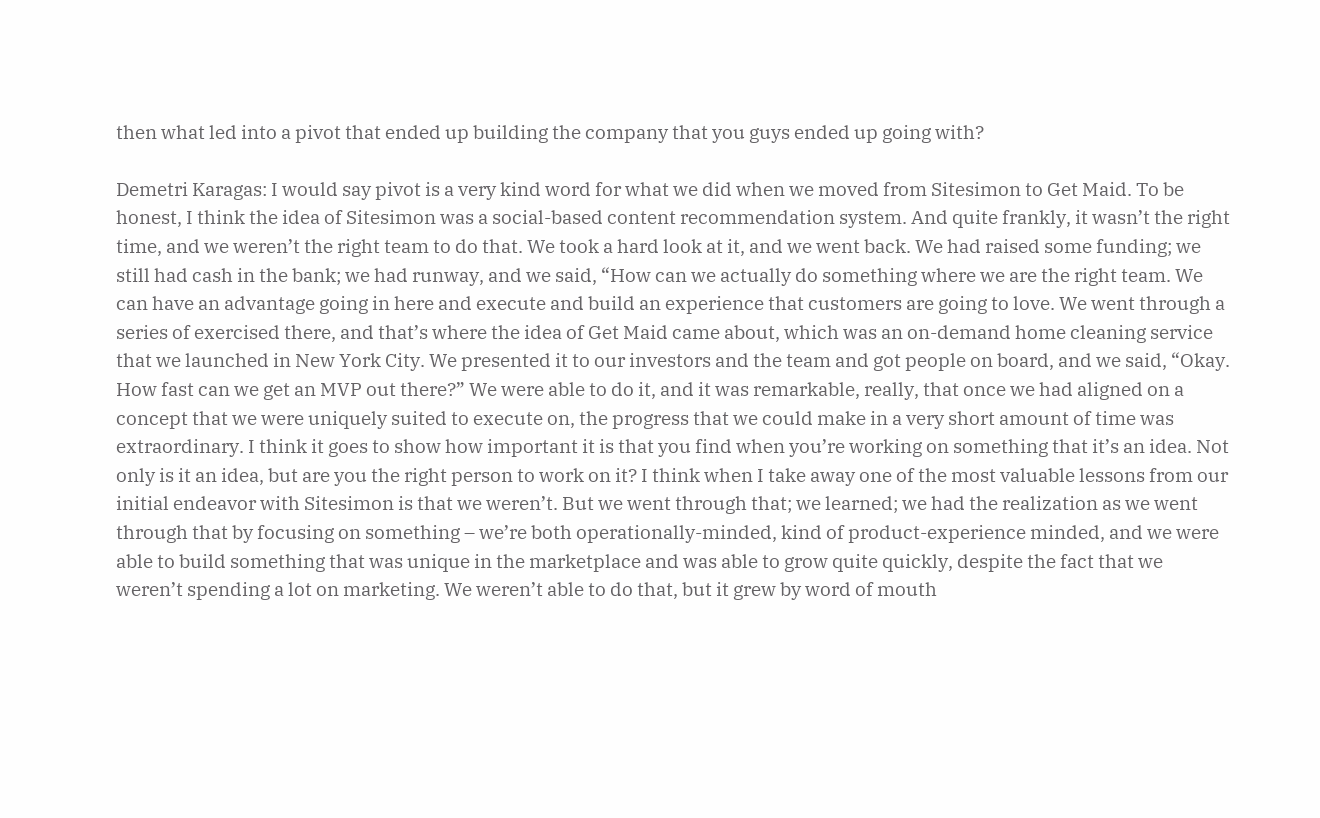then what led into a pivot that ended up building the company that you guys ended up going with?

Demetri Karagas: I would say pivot is a very kind word for what we did when we moved from Sitesimon to Get Maid. To be honest, I think the idea of Sitesimon was a social-based content recommendation system. And quite frankly, it wasn’t the right time, and we weren’t the right team to do that. We took a hard look at it, and we went back. We had raised some funding; we still had cash in the bank; we had runway, and we said, “How can we actually do something where we are the right team. We can have an advantage going in here and execute and build an experience that customers are going to love. We went through a series of exercised there, and that’s where the idea of Get Maid came about, which was an on-demand home cleaning service that we launched in New York City. We presented it to our investors and the team and got people on board, and we said, “Okay. How fast can we get an MVP out there?” We were able to do it, and it was remarkable, really, that once we had aligned on a concept that we were uniquely suited to execute on, the progress that we could make in a very short amount of time was extraordinary. I think it goes to show how important it is that you find when you’re working on something that it’s an idea. Not only is it an idea, but are you the right person to work on it? I think when I take away one of the most valuable lessons from our initial endeavor with Sitesimon is that we weren’t. But we went through that; we learned; we had the realization as we went through that by focusing on something – we’re both operationally-minded, kind of product-experience minded, and we were able to build something that was unique in the marketplace and was able to grow quite quickly, despite the fact that we weren’t spending a lot on marketing. We weren’t able to do that, but it grew by word of mouth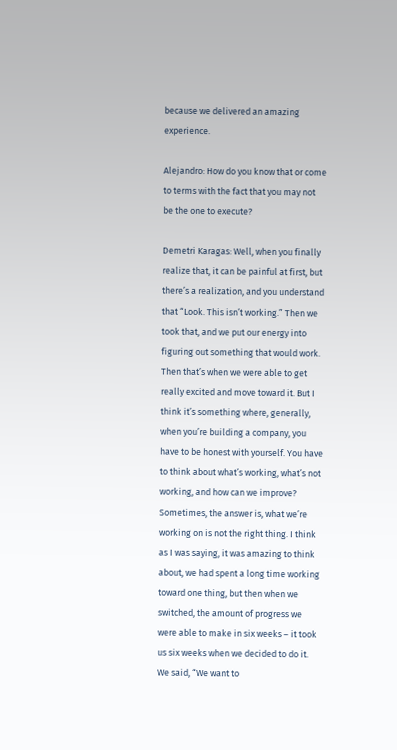because we delivered an amazing experience.

Alejandro: How do you know that or come to terms with the fact that you may not be the one to execute?

Demetri Karagas: Well, when you finally realize that, it can be painful at first, but there’s a realization, and you understand that “Look. This isn’t working.” Then we took that, and we put our energy into figuring out something that would work. Then that’s when we were able to get really excited and move toward it. But I think it’s something where, generally, when you’re building a company, you have to be honest with yourself. You have to think about what’s working, what’s not working, and how can we improve? Sometimes, the answer is, what we’re working on is not the right thing. I think as I was saying, it was amazing to think about, we had spent a long time working toward one thing, but then when we switched, the amount of progress we were able to make in six weeks – it took us six weeks when we decided to do it. We said, “We want to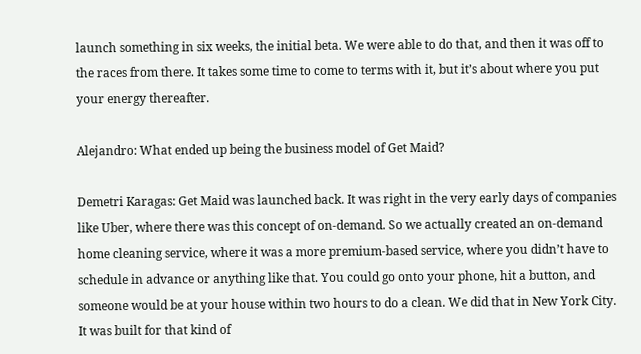launch something in six weeks, the initial beta. We were able to do that, and then it was off to the races from there. It takes some time to come to terms with it, but it’s about where you put your energy thereafter.

Alejandro: What ended up being the business model of Get Maid?

Demetri Karagas: Get Maid was launched back. It was right in the very early days of companies like Uber, where there was this concept of on-demand. So we actually created an on-demand home cleaning service, where it was a more premium-based service, where you didn’t have to schedule in advance or anything like that. You could go onto your phone, hit a button, and someone would be at your house within two hours to do a clean. We did that in New York City. It was built for that kind of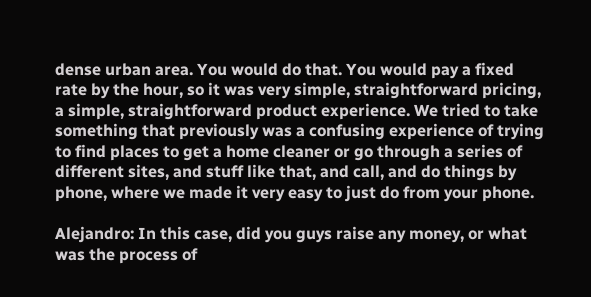dense urban area. You would do that. You would pay a fixed rate by the hour, so it was very simple, straightforward pricing, a simple, straightforward product experience. We tried to take something that previously was a confusing experience of trying to find places to get a home cleaner or go through a series of different sites, and stuff like that, and call, and do things by phone, where we made it very easy to just do from your phone.

Alejandro: In this case, did you guys raise any money, or what was the process of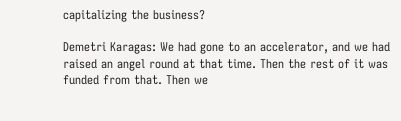capitalizing the business?

Demetri Karagas: We had gone to an accelerator, and we had raised an angel round at that time. Then the rest of it was funded from that. Then we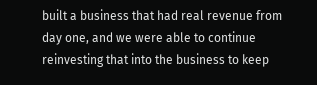built a business that had real revenue from day one, and we were able to continue reinvesting that into the business to keep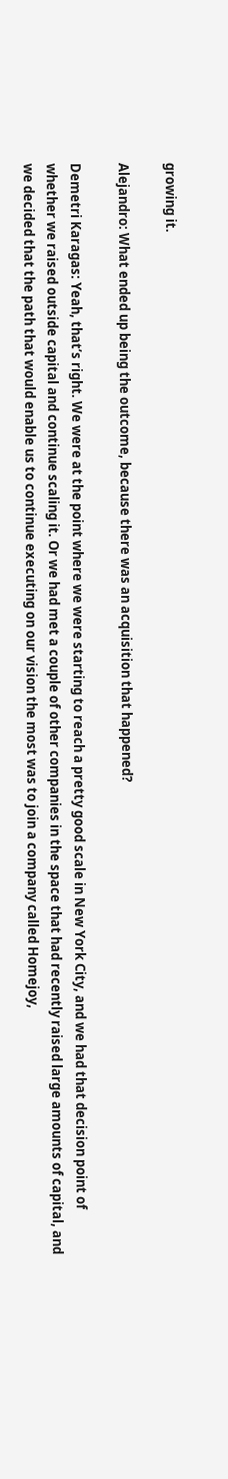growing it.

Alejandro: What ended up being the outcome, because there was an acquisition that happened?

Demetri Karagas: Yeah, that’s right. We were at the point where we were starting to reach a pretty good scale in New York City, and we had that decision point of whether we raised outside capital and continue scaling it. Or we had met a couple of other companies in the space that had recently raised large amounts of capital, and we decided that the path that would enable us to continue executing on our vision the most was to join a company called Homejoy,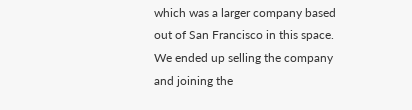which was a larger company based out of San Francisco in this space. We ended up selling the company and joining the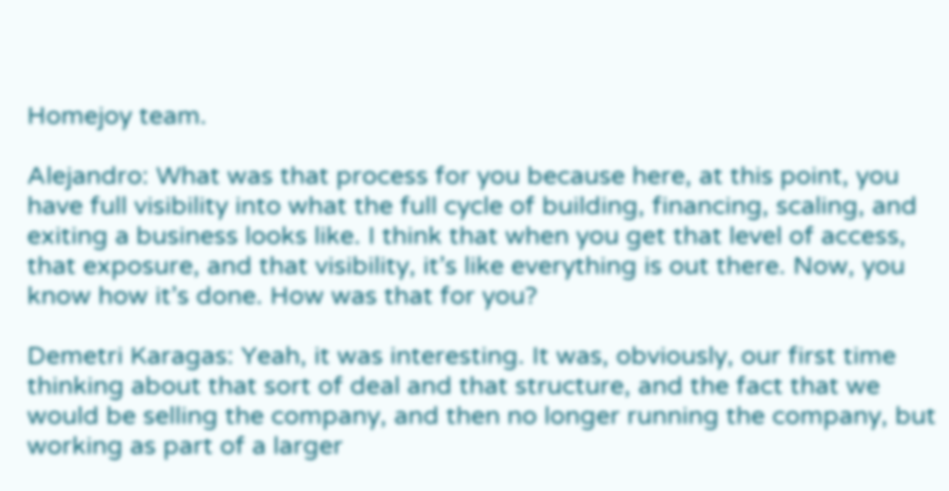Homejoy team.

Alejandro: What was that process for you because here, at this point, you have full visibility into what the full cycle of building, financing, scaling, and exiting a business looks like. I think that when you get that level of access, that exposure, and that visibility, it’s like everything is out there. Now, you know how it’s done. How was that for you?

Demetri Karagas: Yeah, it was interesting. It was, obviously, our first time thinking about that sort of deal and that structure, and the fact that we would be selling the company, and then no longer running the company, but working as part of a larger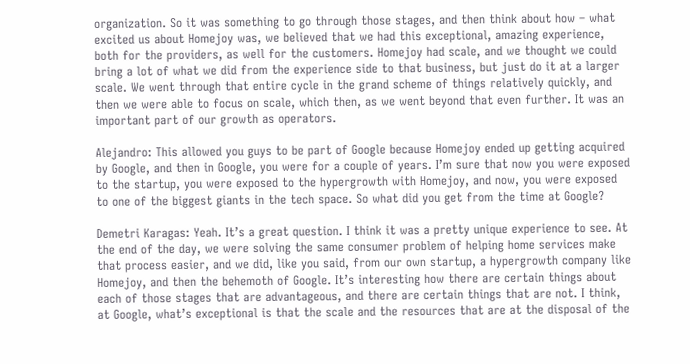organization. So it was something to go through those stages, and then think about how – what excited us about Homejoy was, we believed that we had this exceptional, amazing experience, both for the providers, as well for the customers. Homejoy had scale, and we thought we could bring a lot of what we did from the experience side to that business, but just do it at a larger scale. We went through that entire cycle in the grand scheme of things relatively quickly, and then we were able to focus on scale, which then, as we went beyond that even further. It was an important part of our growth as operators.

Alejandro: This allowed you guys to be part of Google because Homejoy ended up getting acquired by Google, and then in Google, you were for a couple of years. I’m sure that now you were exposed to the startup, you were exposed to the hypergrowth with Homejoy, and now, you were exposed to one of the biggest giants in the tech space. So what did you get from the time at Google?

Demetri Karagas: Yeah. It’s a great question. I think it was a pretty unique experience to see. At the end of the day, we were solving the same consumer problem of helping home services make that process easier, and we did, like you said, from our own startup, a hypergrowth company like Homejoy, and then the behemoth of Google. It’s interesting how there are certain things about each of those stages that are advantageous, and there are certain things that are not. I think, at Google, what’s exceptional is that the scale and the resources that are at the disposal of the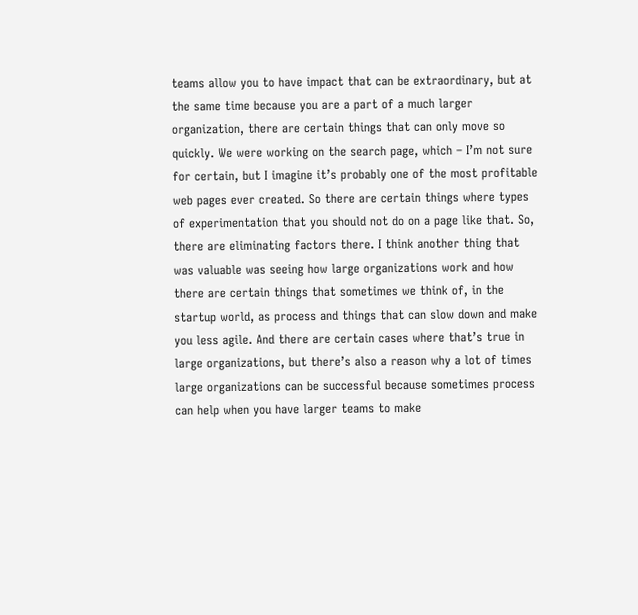teams allow you to have impact that can be extraordinary, but at the same time because you are a part of a much larger organization, there are certain things that can only move so quickly. We were working on the search page, which – I’m not sure for certain, but I imagine it’s probably one of the most profitable web pages ever created. So there are certain things where types of experimentation that you should not do on a page like that. So, there are eliminating factors there. I think another thing that was valuable was seeing how large organizations work and how there are certain things that sometimes we think of, in the startup world, as process and things that can slow down and make you less agile. And there are certain cases where that’s true in large organizations, but there’s also a reason why a lot of times large organizations can be successful because sometimes process can help when you have larger teams to make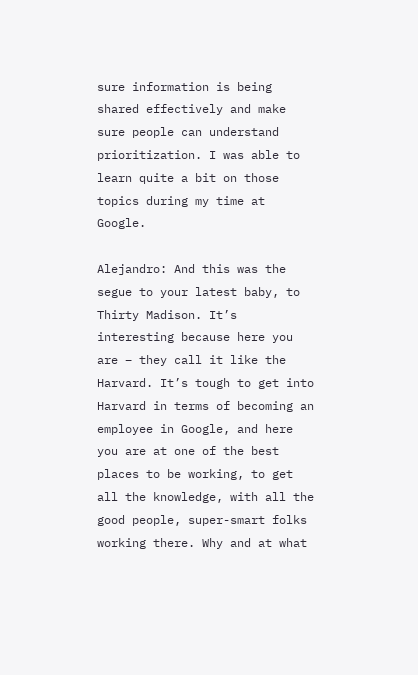sure information is being shared effectively and make sure people can understand prioritization. I was able to learn quite a bit on those topics during my time at Google.

Alejandro: And this was the segue to your latest baby, to Thirty Madison. It’s interesting because here you are – they call it like the Harvard. It’s tough to get into Harvard in terms of becoming an employee in Google, and here you are at one of the best places to be working, to get all the knowledge, with all the good people, super-smart folks working there. Why and at what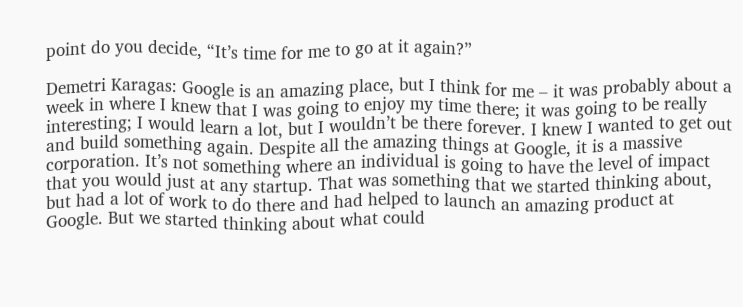point do you decide, “It’s time for me to go at it again?”

Demetri Karagas: Google is an amazing place, but I think for me – it was probably about a week in where I knew that I was going to enjoy my time there; it was going to be really interesting; I would learn a lot, but I wouldn’t be there forever. I knew I wanted to get out and build something again. Despite all the amazing things at Google, it is a massive corporation. It’s not something where an individual is going to have the level of impact that you would just at any startup. That was something that we started thinking about, but had a lot of work to do there and had helped to launch an amazing product at Google. But we started thinking about what could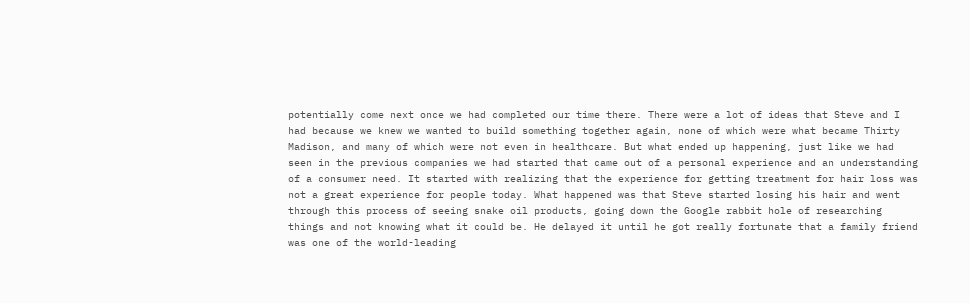potentially come next once we had completed our time there. There were a lot of ideas that Steve and I had because we knew we wanted to build something together again, none of which were what became Thirty Madison, and many of which were not even in healthcare. But what ended up happening, just like we had seen in the previous companies we had started that came out of a personal experience and an understanding of a consumer need. It started with realizing that the experience for getting treatment for hair loss was not a great experience for people today. What happened was that Steve started losing his hair and went through this process of seeing snake oil products, going down the Google rabbit hole of researching things and not knowing what it could be. He delayed it until he got really fortunate that a family friend was one of the world-leading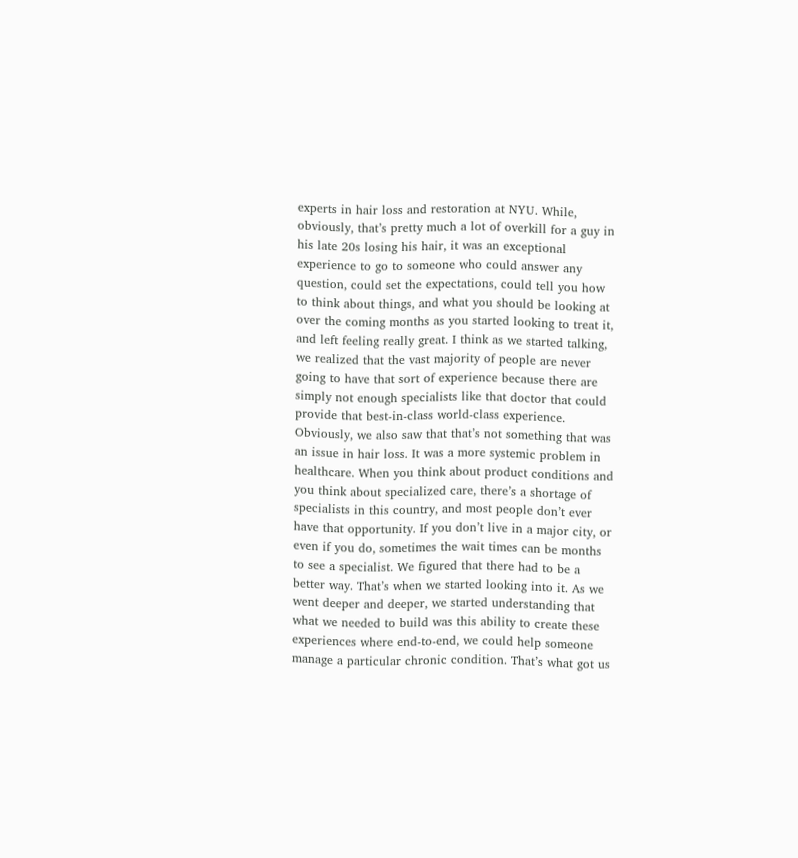experts in hair loss and restoration at NYU. While, obviously, that’s pretty much a lot of overkill for a guy in his late 20s losing his hair, it was an exceptional experience to go to someone who could answer any question, could set the expectations, could tell you how to think about things, and what you should be looking at over the coming months as you started looking to treat it, and left feeling really great. I think as we started talking, we realized that the vast majority of people are never going to have that sort of experience because there are simply not enough specialists like that doctor that could provide that best-in-class world-class experience. Obviously, we also saw that that’s not something that was an issue in hair loss. It was a more systemic problem in healthcare. When you think about product conditions and you think about specialized care, there’s a shortage of specialists in this country, and most people don’t ever have that opportunity. If you don’t live in a major city, or even if you do, sometimes the wait times can be months to see a specialist. We figured that there had to be a better way. That’s when we started looking into it. As we went deeper and deeper, we started understanding that what we needed to build was this ability to create these experiences where end-to-end, we could help someone manage a particular chronic condition. That’s what got us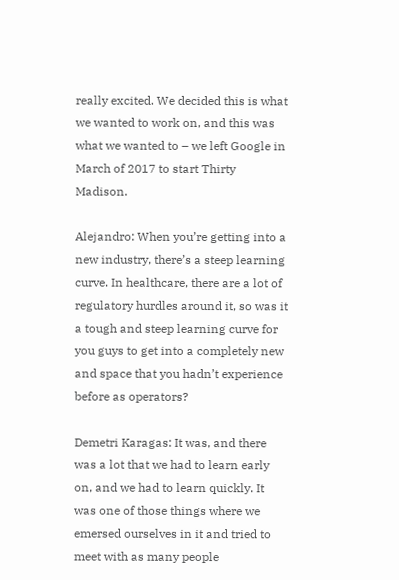really excited. We decided this is what we wanted to work on, and this was what we wanted to – we left Google in March of 2017 to start Thirty Madison.

Alejandro: When you’re getting into a new industry, there’s a steep learning curve. In healthcare, there are a lot of regulatory hurdles around it, so was it a tough and steep learning curve for you guys to get into a completely new and space that you hadn’t experience before as operators?

Demetri Karagas: It was, and there was a lot that we had to learn early on, and we had to learn quickly. It was one of those things where we emersed ourselves in it and tried to meet with as many people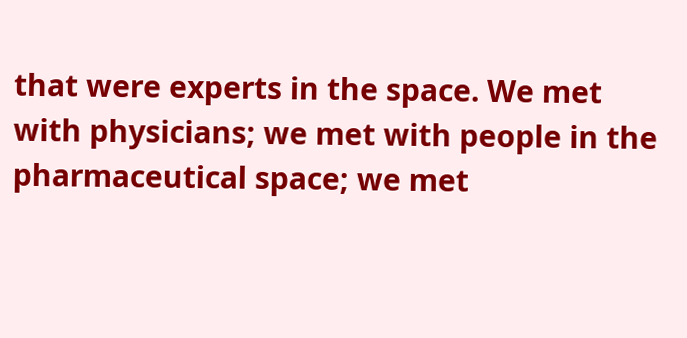that were experts in the space. We met with physicians; we met with people in the pharmaceutical space; we met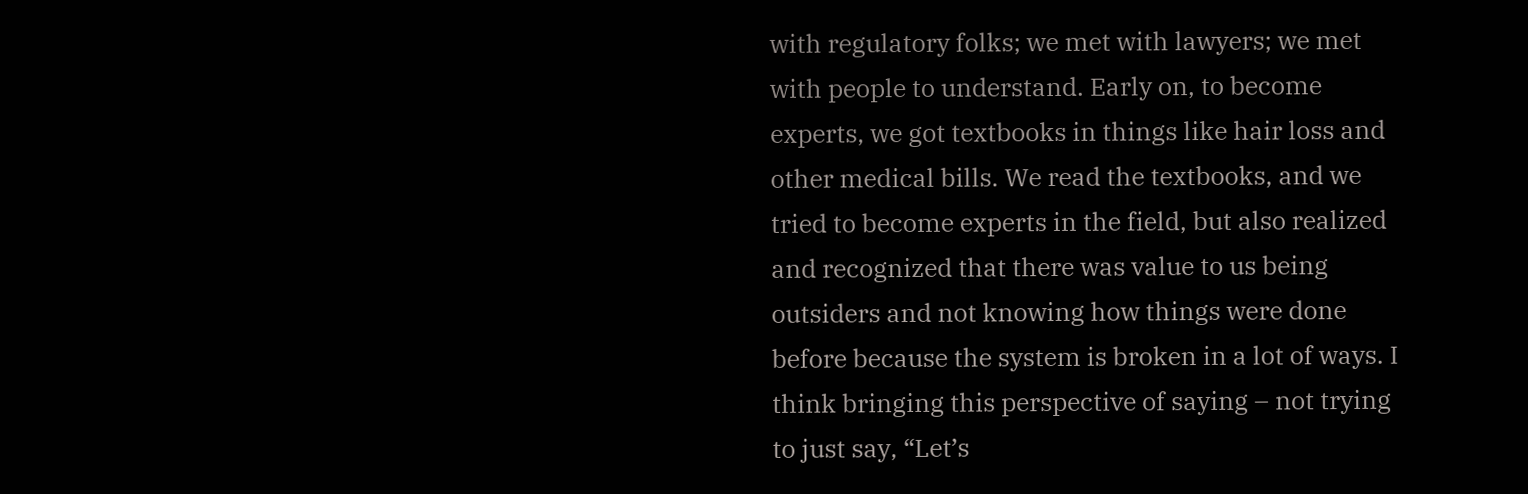with regulatory folks; we met with lawyers; we met with people to understand. Early on, to become experts, we got textbooks in things like hair loss and other medical bills. We read the textbooks, and we tried to become experts in the field, but also realized and recognized that there was value to us being outsiders and not knowing how things were done before because the system is broken in a lot of ways. I think bringing this perspective of saying – not trying to just say, “Let’s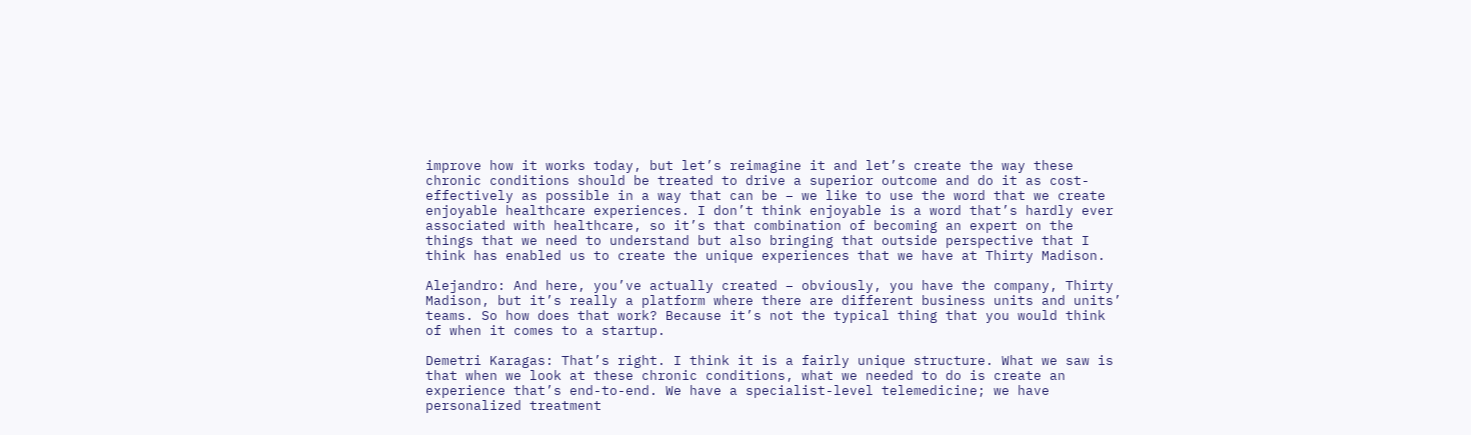improve how it works today, but let’s reimagine it and let’s create the way these chronic conditions should be treated to drive a superior outcome and do it as cost-effectively as possible in a way that can be – we like to use the word that we create enjoyable healthcare experiences. I don’t think enjoyable is a word that’s hardly ever associated with healthcare, so it’s that combination of becoming an expert on the things that we need to understand but also bringing that outside perspective that I think has enabled us to create the unique experiences that we have at Thirty Madison.

Alejandro: And here, you’ve actually created – obviously, you have the company, Thirty Madison, but it’s really a platform where there are different business units and units’ teams. So how does that work? Because it’s not the typical thing that you would think of when it comes to a startup.

Demetri Karagas: That’s right. I think it is a fairly unique structure. What we saw is that when we look at these chronic conditions, what we needed to do is create an experience that’s end-to-end. We have a specialist-level telemedicine; we have personalized treatment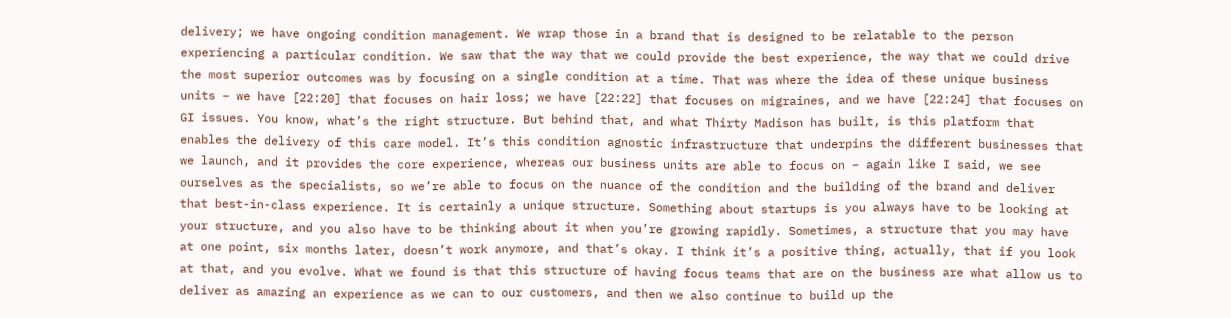delivery; we have ongoing condition management. We wrap those in a brand that is designed to be relatable to the person experiencing a particular condition. We saw that the way that we could provide the best experience, the way that we could drive the most superior outcomes was by focusing on a single condition at a time. That was where the idea of these unique business units – we have [22:20] that focuses on hair loss; we have [22:22] that focuses on migraines, and we have [22:24] that focuses on GI issues. You know, what’s the right structure. But behind that, and what Thirty Madison has built, is this platform that enables the delivery of this care model. It’s this condition agnostic infrastructure that underpins the different businesses that we launch, and it provides the core experience, whereas our business units are able to focus on – again like I said, we see ourselves as the specialists, so we’re able to focus on the nuance of the condition and the building of the brand and deliver that best-in-class experience. It is certainly a unique structure. Something about startups is you always have to be looking at your structure, and you also have to be thinking about it when you’re growing rapidly. Sometimes, a structure that you may have at one point, six months later, doesn’t work anymore, and that’s okay. I think it’s a positive thing, actually, that if you look at that, and you evolve. What we found is that this structure of having focus teams that are on the business are what allow us to deliver as amazing an experience as we can to our customers, and then we also continue to build up the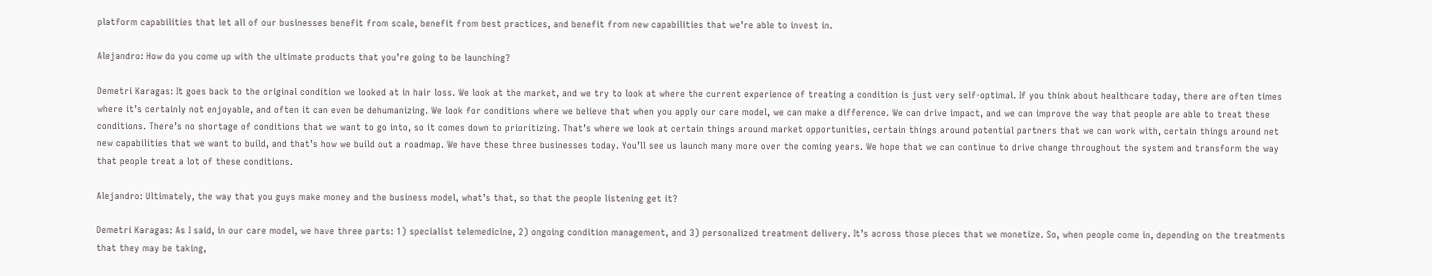platform capabilities that let all of our businesses benefit from scale, benefit from best practices, and benefit from new capabilities that we’re able to invest in.

Alejandro: How do you come up with the ultimate products that you’re going to be launching?

Demetri Karagas: It goes back to the original condition we looked at in hair loss. We look at the market, and we try to look at where the current experience of treating a condition is just very self-optimal. If you think about healthcare today, there are often times where it’s certainly not enjoyable, and often it can even be dehumanizing. We look for conditions where we believe that when you apply our care model, we can make a difference. We can drive impact, and we can improve the way that people are able to treat these conditions. There’s no shortage of conditions that we want to go into, so it comes down to prioritizing. That’s where we look at certain things around market opportunities, certain things around potential partners that we can work with, certain things around net new capabilities that we want to build, and that’s how we build out a roadmap. We have these three businesses today. You’ll see us launch many more over the coming years. We hope that we can continue to drive change throughout the system and transform the way that people treat a lot of these conditions.

Alejandro: Ultimately, the way that you guys make money and the business model, what’s that, so that the people listening get it?

Demetri Karagas: As I said, in our care model, we have three parts: 1) specialist telemedicine, 2) ongoing condition management, and 3) personalized treatment delivery. It’s across those pieces that we monetize. So, when people come in, depending on the treatments that they may be taking,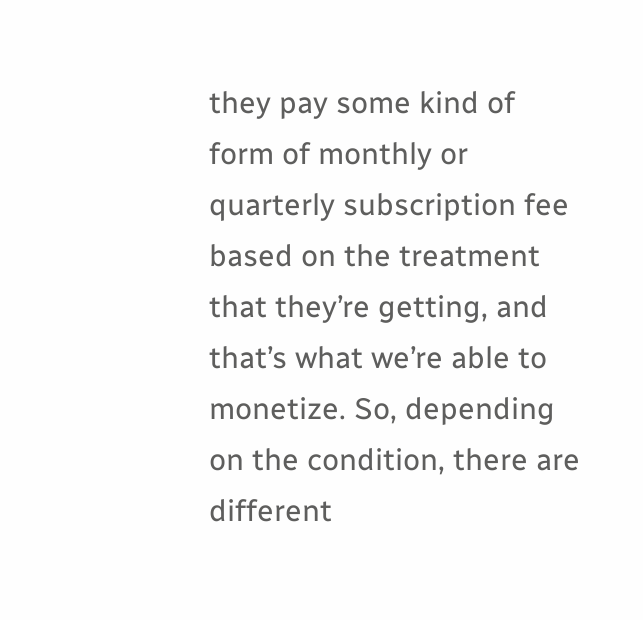they pay some kind of form of monthly or quarterly subscription fee based on the treatment that they’re getting, and that’s what we’re able to monetize. So, depending on the condition, there are different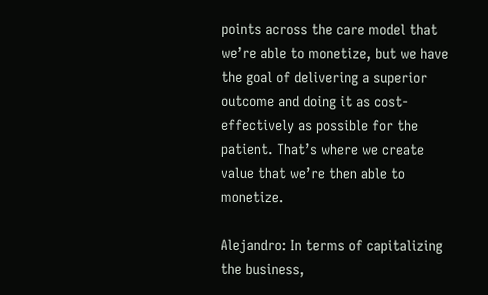points across the care model that we’re able to monetize, but we have the goal of delivering a superior outcome and doing it as cost-effectively as possible for the patient. That’s where we create value that we’re then able to monetize.

Alejandro: In terms of capitalizing the business,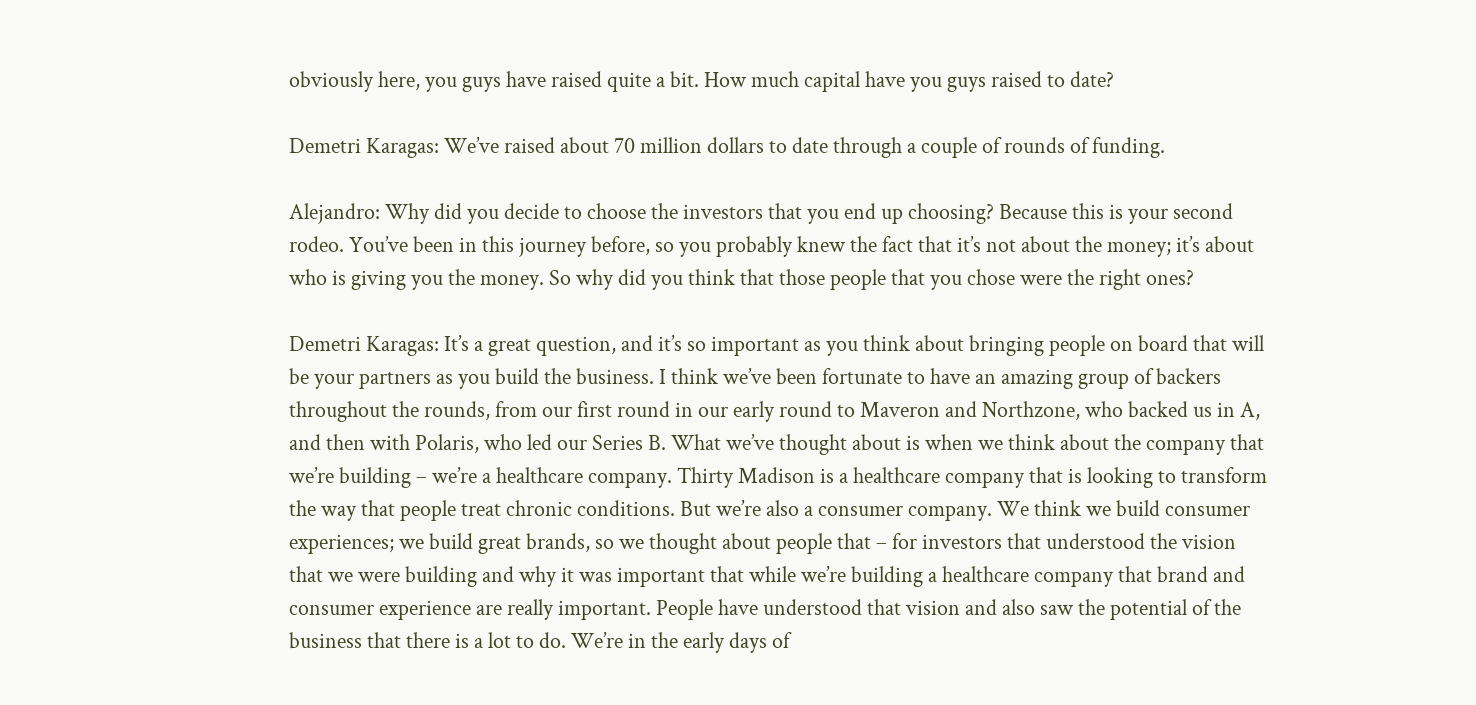obviously here, you guys have raised quite a bit. How much capital have you guys raised to date?

Demetri Karagas: We’ve raised about 70 million dollars to date through a couple of rounds of funding.

Alejandro: Why did you decide to choose the investors that you end up choosing? Because this is your second rodeo. You’ve been in this journey before, so you probably knew the fact that it’s not about the money; it’s about who is giving you the money. So why did you think that those people that you chose were the right ones?

Demetri Karagas: It’s a great question, and it’s so important as you think about bringing people on board that will be your partners as you build the business. I think we’ve been fortunate to have an amazing group of backers throughout the rounds, from our first round in our early round to Maveron and Northzone, who backed us in A, and then with Polaris, who led our Series B. What we’ve thought about is when we think about the company that we’re building – we’re a healthcare company. Thirty Madison is a healthcare company that is looking to transform the way that people treat chronic conditions. But we’re also a consumer company. We think we build consumer experiences; we build great brands, so we thought about people that – for investors that understood the vision that we were building and why it was important that while we’re building a healthcare company that brand and consumer experience are really important. People have understood that vision and also saw the potential of the business that there is a lot to do. We’re in the early days of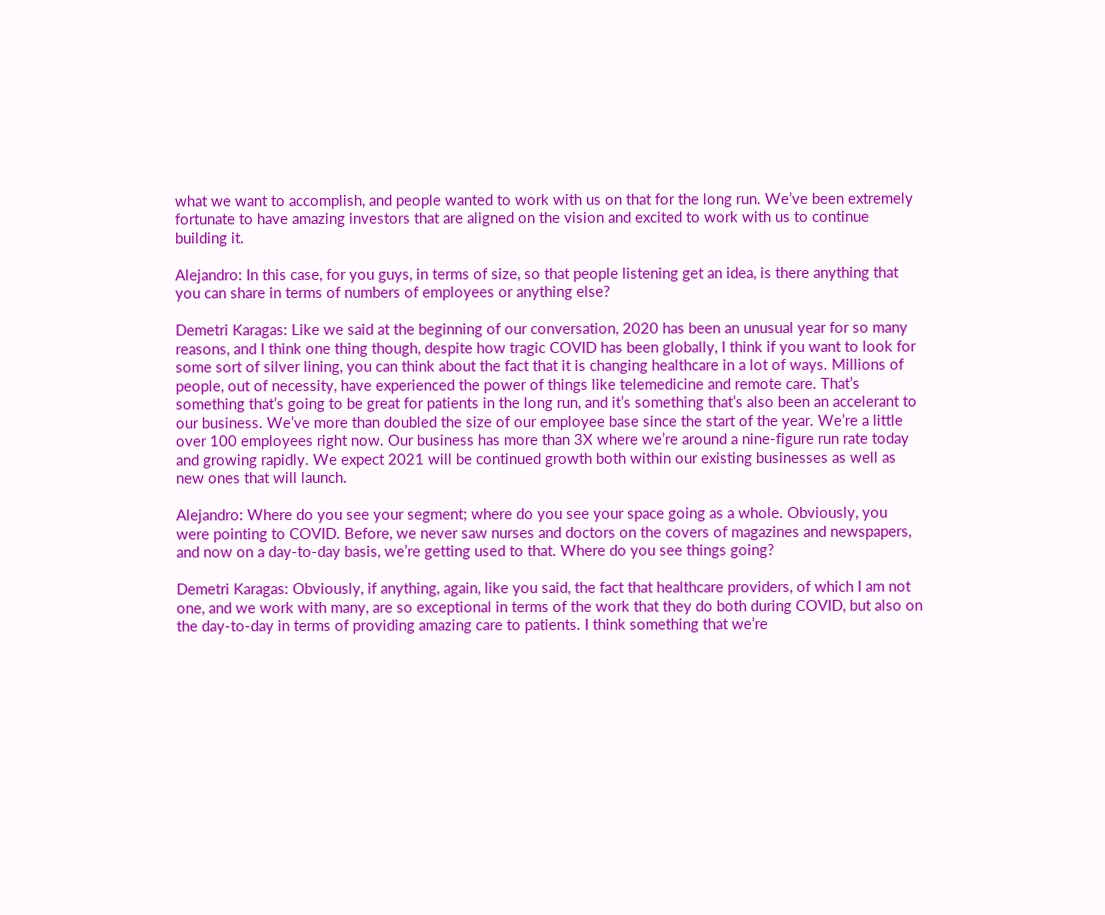what we want to accomplish, and people wanted to work with us on that for the long run. We’ve been extremely fortunate to have amazing investors that are aligned on the vision and excited to work with us to continue building it.

Alejandro: In this case, for you guys, in terms of size, so that people listening get an idea, is there anything that you can share in terms of numbers of employees or anything else?

Demetri Karagas: Like we said at the beginning of our conversation, 2020 has been an unusual year for so many reasons, and I think one thing though, despite how tragic COVID has been globally, I think if you want to look for some sort of silver lining, you can think about the fact that it is changing healthcare in a lot of ways. Millions of people, out of necessity, have experienced the power of things like telemedicine and remote care. That’s something that’s going to be great for patients in the long run, and it’s something that’s also been an accelerant to our business. We’ve more than doubled the size of our employee base since the start of the year. We’re a little over 100 employees right now. Our business has more than 3X where we’re around a nine-figure run rate today and growing rapidly. We expect 2021 will be continued growth both within our existing businesses as well as new ones that will launch.

Alejandro: Where do you see your segment; where do you see your space going as a whole. Obviously, you were pointing to COVID. Before, we never saw nurses and doctors on the covers of magazines and newspapers, and now on a day-to-day basis, we’re getting used to that. Where do you see things going?

Demetri Karagas: Obviously, if anything, again, like you said, the fact that healthcare providers, of which I am not one, and we work with many, are so exceptional in terms of the work that they do both during COVID, but also on the day-to-day in terms of providing amazing care to patients. I think something that we’re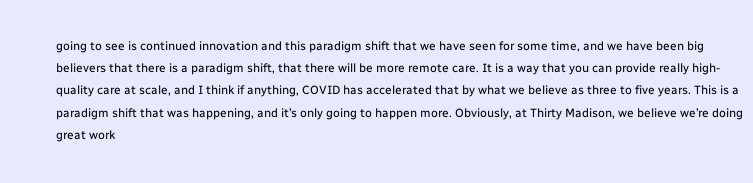going to see is continued innovation and this paradigm shift that we have seen for some time, and we have been big believers that there is a paradigm shift, that there will be more remote care. It is a way that you can provide really high-quality care at scale, and I think if anything, COVID has accelerated that by what we believe as three to five years. This is a paradigm shift that was happening, and it’s only going to happen more. Obviously, at Thirty Madison, we believe we’re doing great work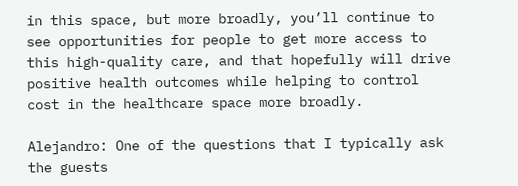in this space, but more broadly, you’ll continue to see opportunities for people to get more access to this high-quality care, and that hopefully will drive positive health outcomes while helping to control cost in the healthcare space more broadly.

Alejandro: One of the questions that I typically ask the guests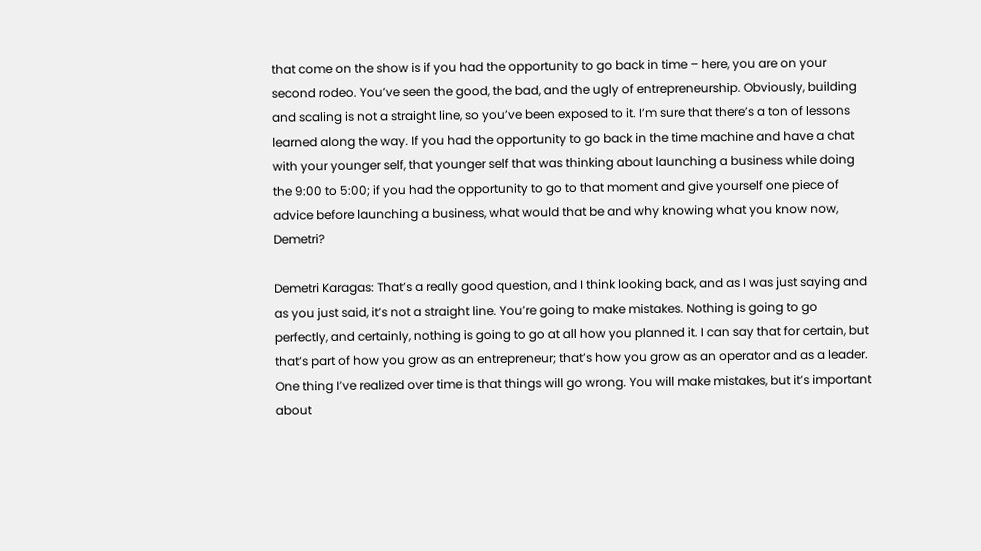that come on the show is if you had the opportunity to go back in time – here, you are on your second rodeo. You’ve seen the good, the bad, and the ugly of entrepreneurship. Obviously, building and scaling is not a straight line, so you’ve been exposed to it. I’m sure that there’s a ton of lessons learned along the way. If you had the opportunity to go back in the time machine and have a chat with your younger self, that younger self that was thinking about launching a business while doing the 9:00 to 5:00; if you had the opportunity to go to that moment and give yourself one piece of advice before launching a business, what would that be and why knowing what you know now, Demetri?

Demetri Karagas: That’s a really good question, and I think looking back, and as I was just saying and as you just said, it’s not a straight line. You’re going to make mistakes. Nothing is going to go perfectly, and certainly, nothing is going to go at all how you planned it. I can say that for certain, but that’s part of how you grow as an entrepreneur; that’s how you grow as an operator and as a leader. One thing I’ve realized over time is that things will go wrong. You will make mistakes, but it’s important about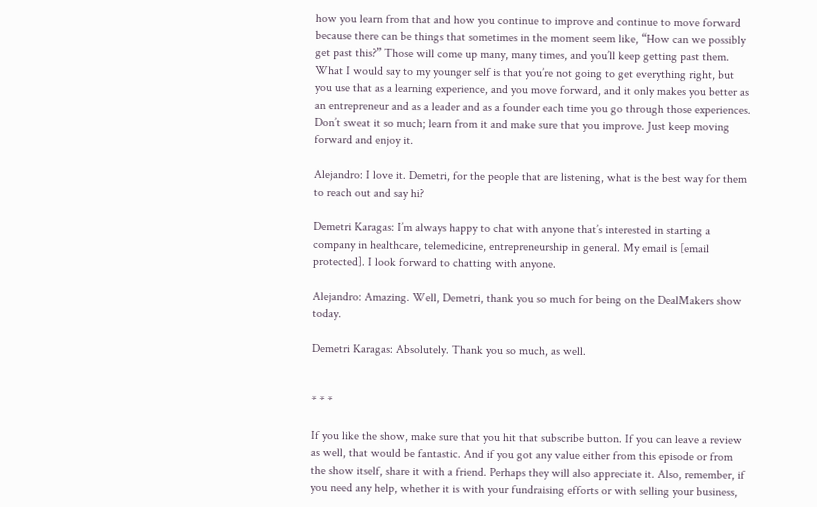how you learn from that and how you continue to improve and continue to move forward because there can be things that sometimes in the moment seem like, “How can we possibly get past this?” Those will come up many, many times, and you’ll keep getting past them. What I would say to my younger self is that you’re not going to get everything right, but you use that as a learning experience, and you move forward, and it only makes you better as an entrepreneur and as a leader and as a founder each time you go through those experiences. Don’t sweat it so much; learn from it and make sure that you improve. Just keep moving forward and enjoy it.

Alejandro: I love it. Demetri, for the people that are listening, what is the best way for them to reach out and say hi?

Demetri Karagas: I’m always happy to chat with anyone that’s interested in starting a company in healthcare, telemedicine, entrepreneurship in general. My email is [email protected]. I look forward to chatting with anyone.

Alejandro: Amazing. Well, Demetri, thank you so much for being on the DealMakers show today.

Demetri Karagas: Absolutely. Thank you so much, as well.


* * *

If you like the show, make sure that you hit that subscribe button. If you can leave a review as well, that would be fantastic. And if you got any value either from this episode or from the show itself, share it with a friend. Perhaps they will also appreciate it. Also, remember, if you need any help, whether it is with your fundraising efforts or with selling your business,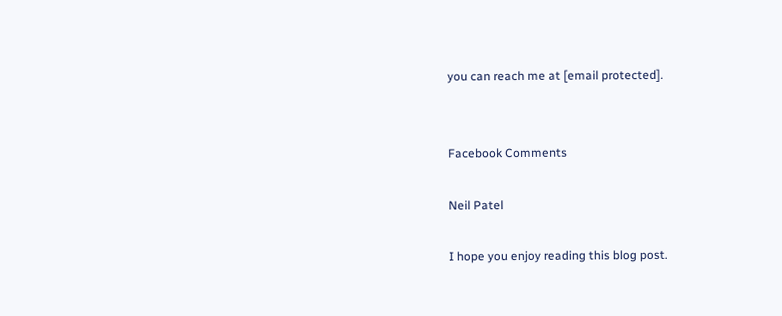you can reach me at [email protected].


Facebook Comments

Neil Patel

I hope you enjoy reading this blog post.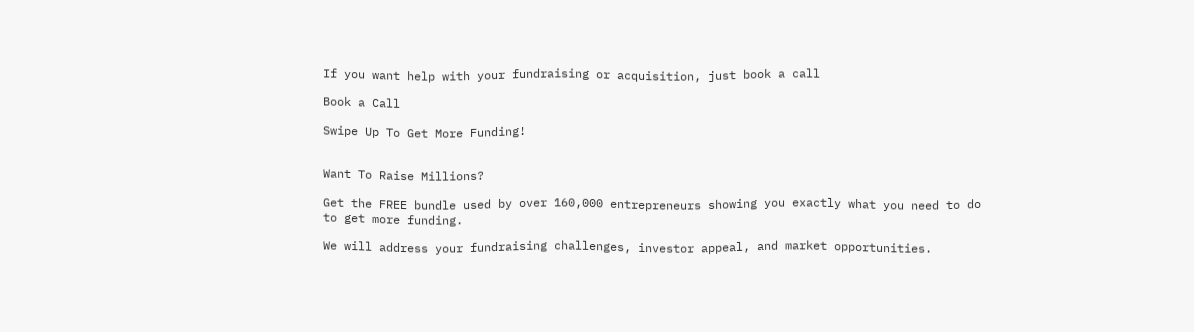If you want help with your fundraising or acquisition, just book a call

Book a Call

Swipe Up To Get More Funding!


Want To Raise Millions?

Get the FREE bundle used by over 160,000 entrepreneurs showing you exactly what you need to do to get more funding.

We will address your fundraising challenges, investor appeal, and market opportunities.